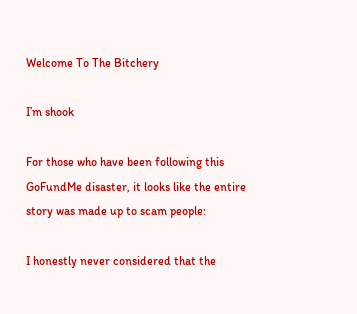Welcome To The Bitchery

I’m shook

For those who have been following this GoFundMe disaster, it looks like the entire story was made up to scam people:

I honestly never considered that the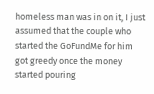homeless man was in on it, I just assumed that the couple who started the GoFundMe for him got greedy once the money started pouring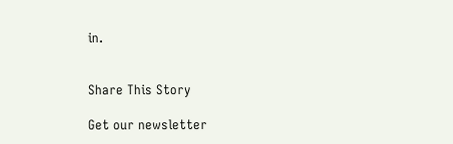in.


Share This Story

Get our newsletter